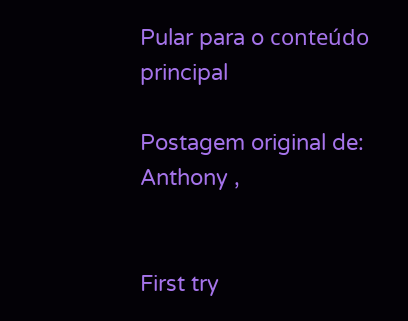Pular para o conteúdo principal

Postagem original de: Anthony ,


First try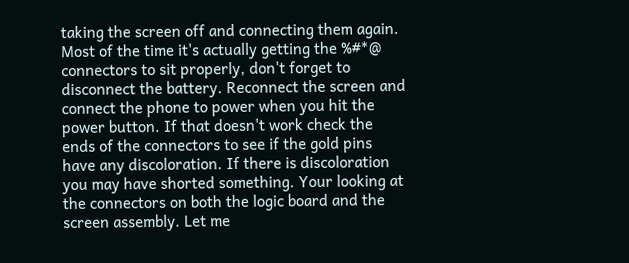taking the screen off and connecting them again. Most of the time it's actually getting the %#*@ connectors to sit properly, don't forget to disconnect the battery. Reconnect the screen and connect the phone to power when you hit the power button. If that doesn't work check the ends of the connectors to see if the gold pins have any discoloration. If there is discoloration you may have shorted something. Your looking at the connectors on both the logic board and the screen assembly. Let me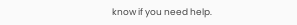know if you need help.